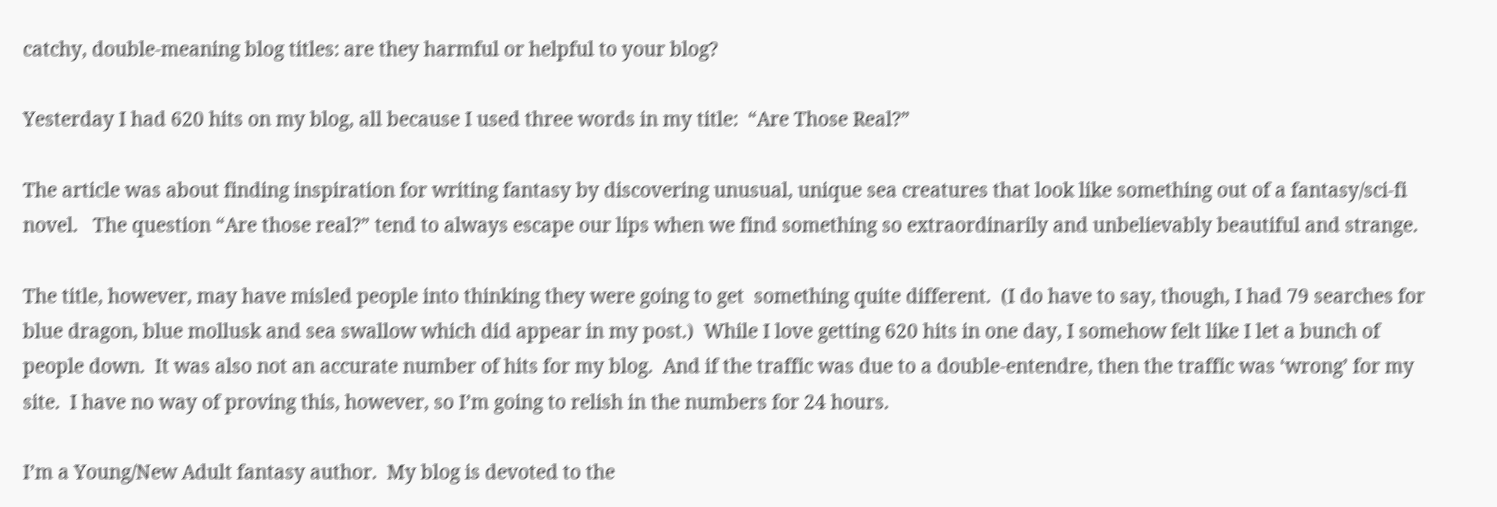catchy, double-meaning blog titles: are they harmful or helpful to your blog?

Yesterday I had 620 hits on my blog, all because I used three words in my title:  “Are Those Real?”

The article was about finding inspiration for writing fantasy by discovering unusual, unique sea creatures that look like something out of a fantasy/sci-fi novel.   The question “Are those real?” tend to always escape our lips when we find something so extraordinarily and unbelievably beautiful and strange.

The title, however, may have misled people into thinking they were going to get  something quite different.  (I do have to say, though, I had 79 searches for blue dragon, blue mollusk and sea swallow which did appear in my post.)  While I love getting 620 hits in one day, I somehow felt like I let a bunch of people down.  It was also not an accurate number of hits for my blog.  And if the traffic was due to a double-entendre, then the traffic was ‘wrong’ for my site.  I have no way of proving this, however, so I’m going to relish in the numbers for 24 hours.

I’m a Young/New Adult fantasy author.  My blog is devoted to the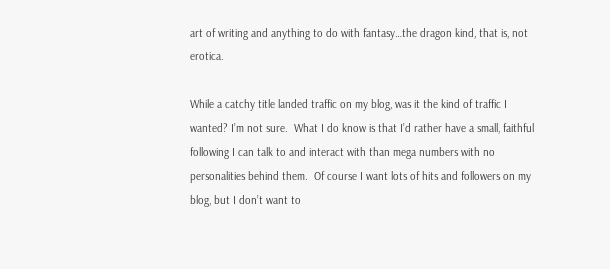art of writing and anything to do with fantasy…the dragon kind, that is, not erotica.

While a catchy title landed traffic on my blog, was it the kind of traffic I wanted? I’m not sure.  What I do know is that I’d rather have a small, faithful following I can talk to and interact with than mega numbers with no personalities behind them.  Of course I want lots of hits and followers on my blog, but I don’t want to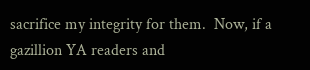sacrifice my integrity for them.  Now, if a gazillion YA readers and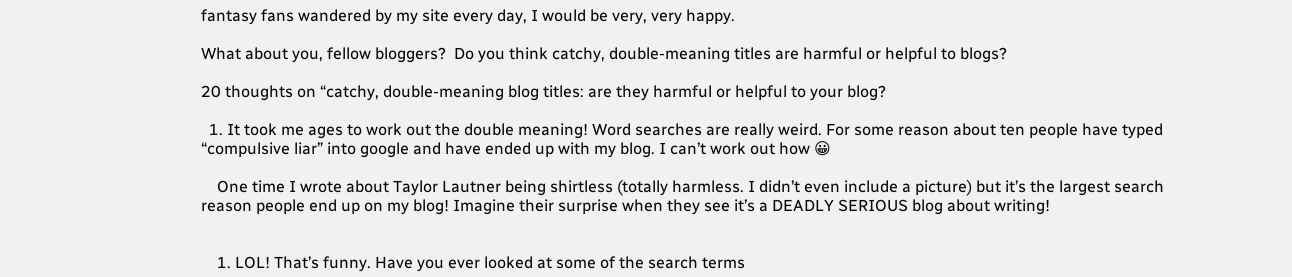fantasy fans wandered by my site every day, I would be very, very happy.

What about you, fellow bloggers?  Do you think catchy, double-meaning titles are harmful or helpful to blogs?

20 thoughts on “catchy, double-meaning blog titles: are they harmful or helpful to your blog?

  1. It took me ages to work out the double meaning! Word searches are really weird. For some reason about ten people have typed “compulsive liar” into google and have ended up with my blog. I can’t work out how 😀

    One time I wrote about Taylor Lautner being shirtless (totally harmless. I didn’t even include a picture) but it’s the largest search reason people end up on my blog! Imagine their surprise when they see it’s a DEADLY SERIOUS blog about writing!


    1. LOL! That’s funny. Have you ever looked at some of the search terms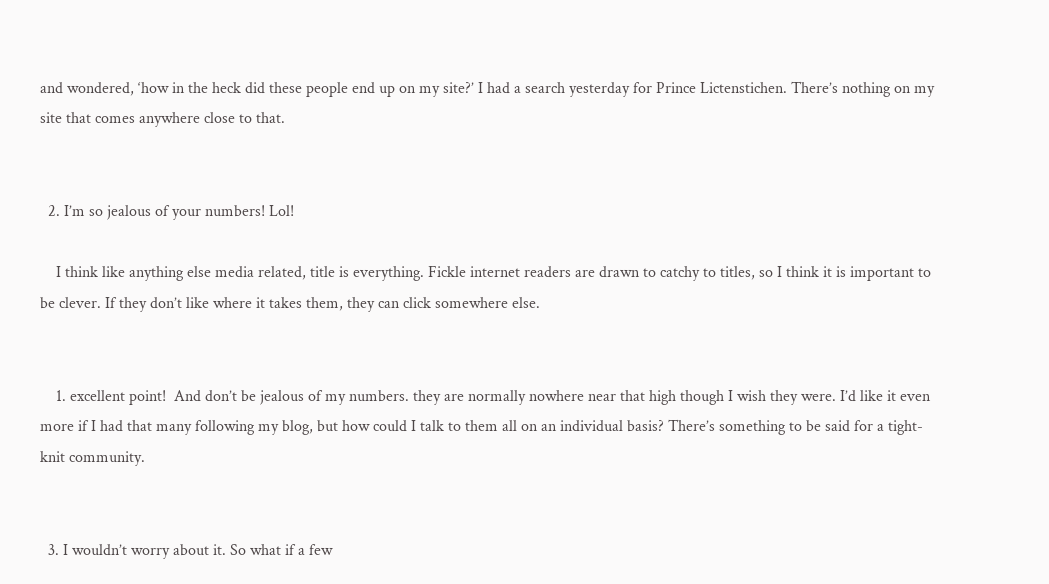and wondered, ‘how in the heck did these people end up on my site?’ I had a search yesterday for Prince Lictenstichen. There’s nothing on my site that comes anywhere close to that.


  2. I’m so jealous of your numbers! Lol!

    I think like anything else media related, title is everything. Fickle internet readers are drawn to catchy to titles, so I think it is important to be clever. If they don’t like where it takes them, they can click somewhere else.


    1. excellent point!  And don’t be jealous of my numbers. they are normally nowhere near that high though I wish they were. I’d like it even more if I had that many following my blog, but how could I talk to them all on an individual basis? There’s something to be said for a tight-knit community.


  3. I wouldn’t worry about it. So what if a few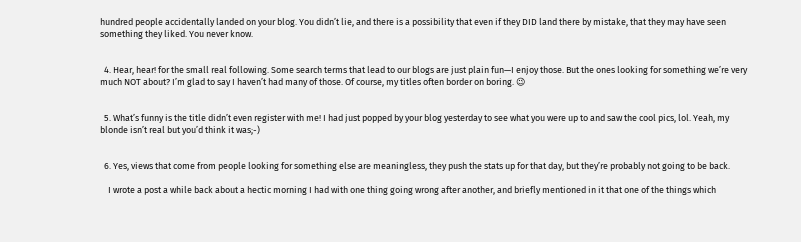hundred people accidentally landed on your blog. You didn’t lie, and there is a possibility that even if they DID land there by mistake, that they may have seen something they liked. You never know.


  4. Hear, hear! for the small real following. Some search terms that lead to our blogs are just plain fun—I enjoy those. But the ones looking for something we’re very much NOT about? I’m glad to say I haven’t had many of those. Of course, my titles often border on boring. 😉


  5. What’s funny is the title didn’t even register with me! I had just popped by your blog yesterday to see what you were up to and saw the cool pics, lol. Yeah, my blonde isn’t real but you’d think it was;-)


  6. Yes, views that come from people looking for something else are meaningless, they push the stats up for that day, but they’re probably not going to be back.

    I wrote a post a while back about a hectic morning I had with one thing going wrong after another, and briefly mentioned in it that one of the things which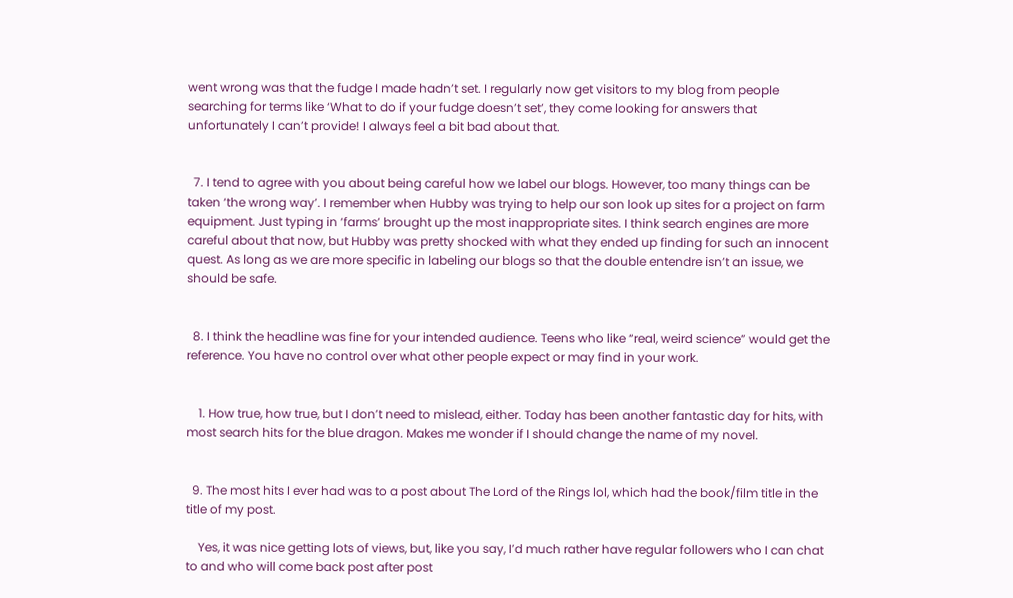went wrong was that the fudge I made hadn’t set. I regularly now get visitors to my blog from people searching for terms like ‘What to do if your fudge doesn’t set’, they come looking for answers that unfortunately I can’t provide! I always feel a bit bad about that.


  7. I tend to agree with you about being careful how we label our blogs. However, too many things can be taken ‘the wrong way’. I remember when Hubby was trying to help our son look up sites for a project on farm equipment. Just typing in ‘farms’ brought up the most inappropriate sites. I think search engines are more careful about that now, but Hubby was pretty shocked with what they ended up finding for such an innocent quest. As long as we are more specific in labeling our blogs so that the double entendre isn’t an issue, we should be safe.


  8. I think the headline was fine for your intended audience. Teens who like “real, weird science” would get the reference. You have no control over what other people expect or may find in your work.


    1. How true, how true, but I don’t need to mislead, either. Today has been another fantastic day for hits, with most search hits for the blue dragon. Makes me wonder if I should change the name of my novel.


  9. The most hits I ever had was to a post about The Lord of the Rings lol, which had the book/film title in the title of my post.

    Yes, it was nice getting lots of views, but, like you say, I’d much rather have regular followers who I can chat to and who will come back post after post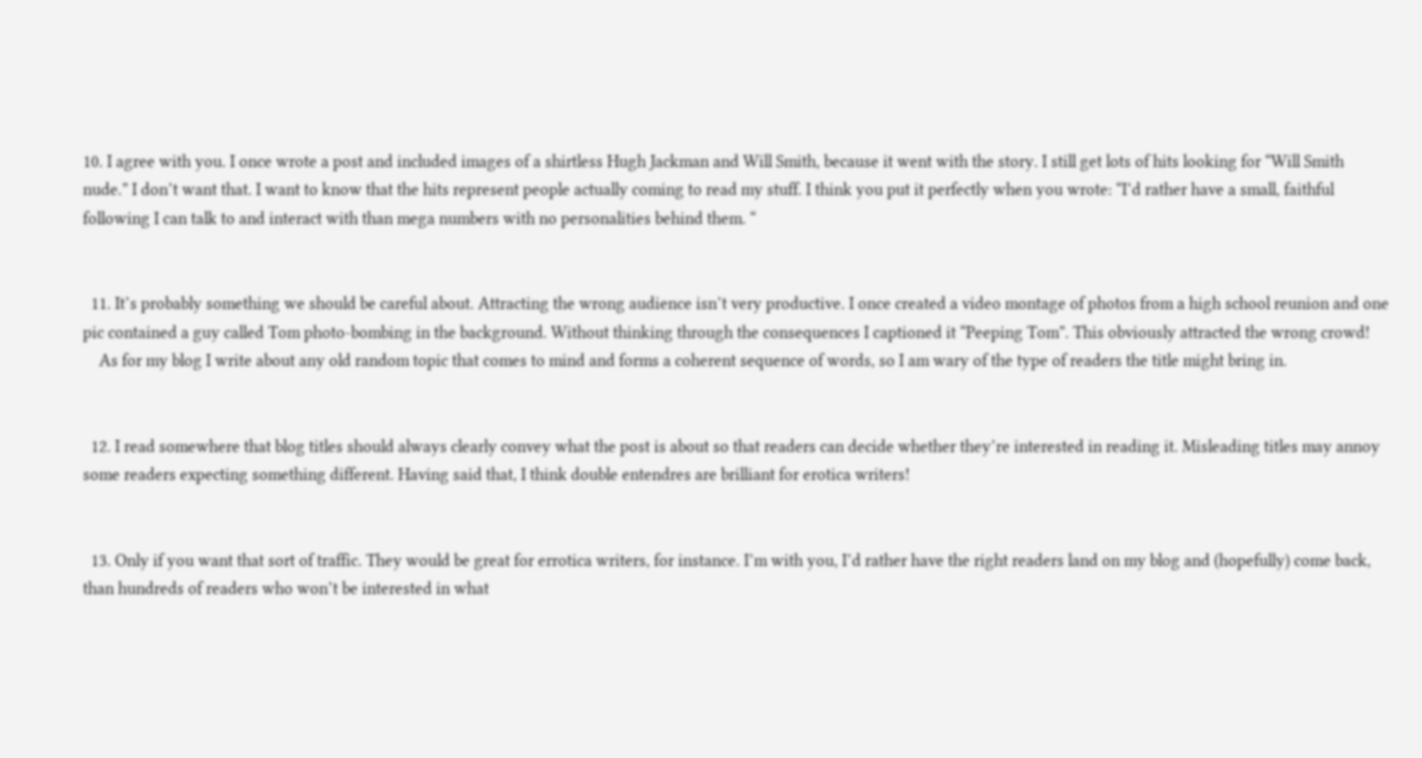10. I agree with you. I once wrote a post and included images of a shirtless Hugh Jackman and Will Smith, because it went with the story. I still get lots of hits looking for “Will Smith nude.” I don’t want that. I want to know that the hits represent people actually coming to read my stuff. I think you put it perfectly when you wrote: “I’d rather have a small, faithful following I can talk to and interact with than mega numbers with no personalities behind them. “


  11. It’s probably something we should be careful about. Attracting the wrong audience isn’t very productive. I once created a video montage of photos from a high school reunion and one pic contained a guy called Tom photo-bombing in the background. Without thinking through the consequences I captioned it “Peeping Tom”. This obviously attracted the wrong crowd!
    As for my blog I write about any old random topic that comes to mind and forms a coherent sequence of words, so I am wary of the type of readers the title might bring in.


  12. I read somewhere that blog titles should always clearly convey what the post is about so that readers can decide whether they’re interested in reading it. Misleading titles may annoy some readers expecting something different. Having said that, I think double entendres are brilliant for erotica writers!


  13. Only if you want that sort of traffic. They would be great for errotica writers, for instance. I’m with you, I’d rather have the right readers land on my blog and (hopefully) come back, than hundreds of readers who won’t be interested in what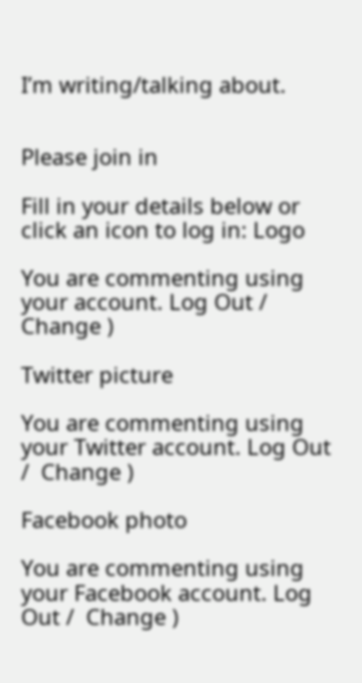I’m writing/talking about.


Please join in

Fill in your details below or click an icon to log in: Logo

You are commenting using your account. Log Out /  Change )

Twitter picture

You are commenting using your Twitter account. Log Out /  Change )

Facebook photo

You are commenting using your Facebook account. Log Out /  Change )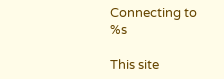Connecting to %s

This site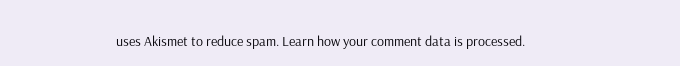uses Akismet to reduce spam. Learn how your comment data is processed.